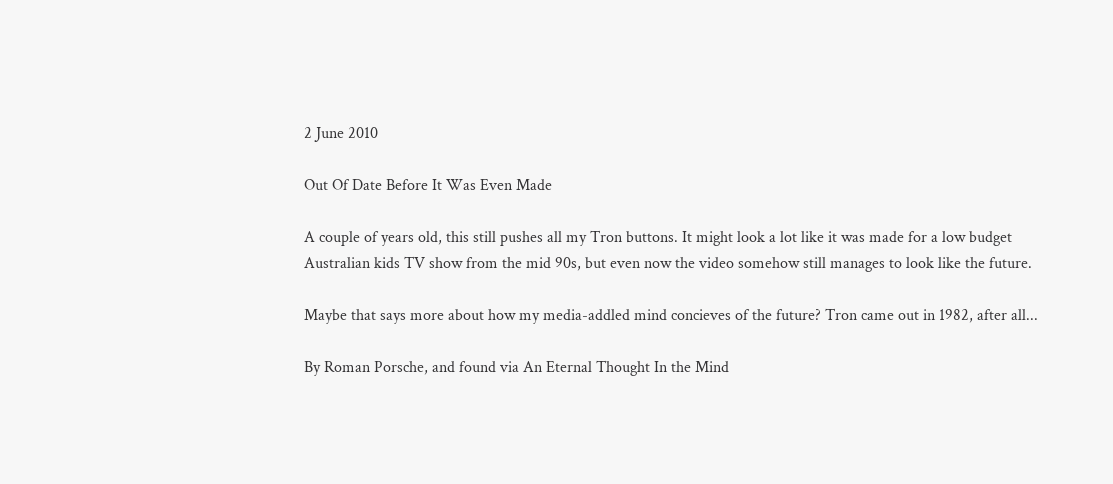2 June 2010

Out Of Date Before It Was Even Made

A couple of years old, this still pushes all my Tron buttons. It might look a lot like it was made for a low budget Australian kids TV show from the mid 90s, but even now the video somehow still manages to look like the future.

Maybe that says more about how my media-addled mind concieves of the future? Tron came out in 1982, after all...

By Roman Porsche, and found via An Eternal Thought In the Mind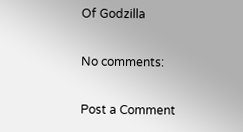Of Godzilla

No comments:

Post a Comment